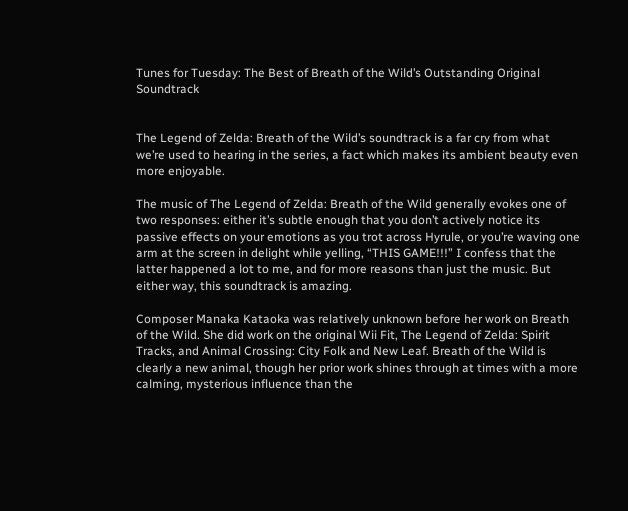Tunes for Tuesday: The Best of Breath of the Wild’s Outstanding Original Soundtrack


The Legend of Zelda: Breath of the Wild’s soundtrack is a far cry from what we’re used to hearing in the series, a fact which makes its ambient beauty even more enjoyable.

The music of The Legend of Zelda: Breath of the Wild generally evokes one of two responses: either it’s subtle enough that you don’t actively notice its passive effects on your emotions as you trot across Hyrule, or you’re waving one arm at the screen in delight while yelling, “THIS GAME!!!” I confess that the latter happened a lot to me, and for more reasons than just the music. But either way, this soundtrack is amazing.

Composer Manaka Kataoka was relatively unknown before her work on Breath of the Wild. She did work on the original Wii Fit, The Legend of Zelda: Spirit Tracks, and Animal Crossing: City Folk and New Leaf. Breath of the Wild is clearly a new animal, though her prior work shines through at times with a more calming, mysterious influence than the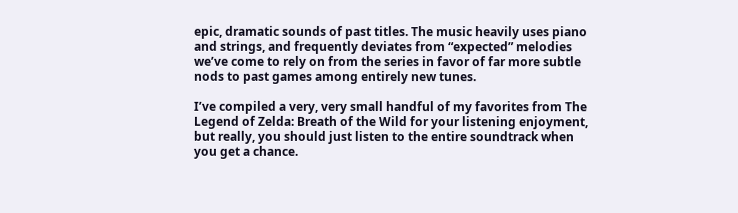epic, dramatic sounds of past titles. The music heavily uses piano and strings, and frequently deviates from “expected” melodies we’ve come to rely on from the series in favor of far more subtle nods to past games among entirely new tunes.

I’ve compiled a very, very small handful of my favorites from The Legend of Zelda: Breath of the Wild for your listening enjoyment, but really, you should just listen to the entire soundtrack when you get a chance.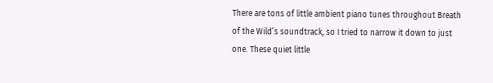There are tons of little ambient piano tunes throughout Breath of the Wild’s soundtrack, so I tried to narrow it down to just one. These quiet little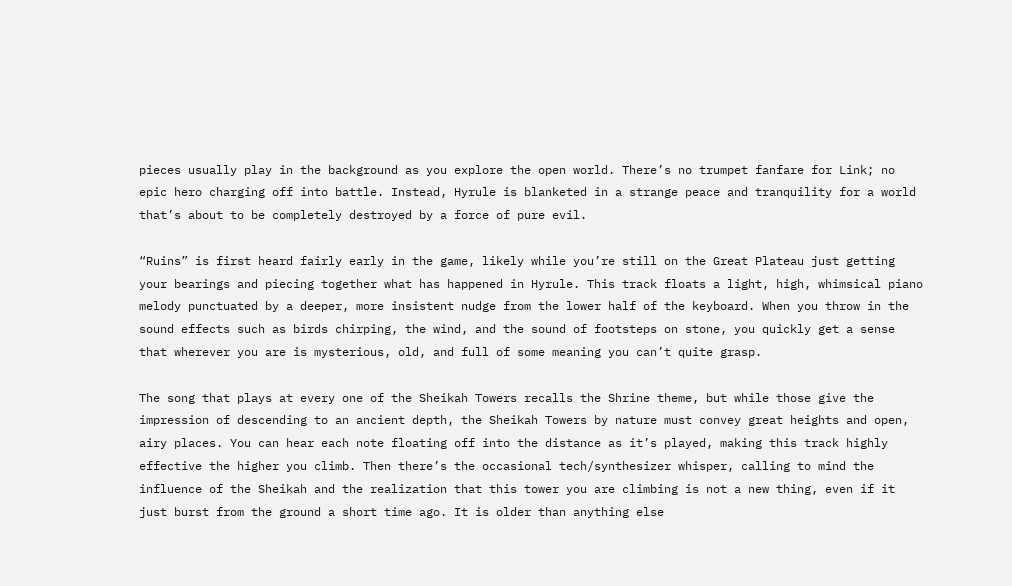pieces usually play in the background as you explore the open world. There’s no trumpet fanfare for Link; no epic hero charging off into battle. Instead, Hyrule is blanketed in a strange peace and tranquility for a world that’s about to be completely destroyed by a force of pure evil.

“Ruins” is first heard fairly early in the game, likely while you’re still on the Great Plateau just getting your bearings and piecing together what has happened in Hyrule. This track floats a light, high, whimsical piano melody punctuated by a deeper, more insistent nudge from the lower half of the keyboard. When you throw in the sound effects such as birds chirping, the wind, and the sound of footsteps on stone, you quickly get a sense that wherever you are is mysterious, old, and full of some meaning you can’t quite grasp.

The song that plays at every one of the Sheikah Towers recalls the Shrine theme, but while those give the impression of descending to an ancient depth, the Sheikah Towers by nature must convey great heights and open, airy places. You can hear each note floating off into the distance as it’s played, making this track highly effective the higher you climb. Then there’s the occasional tech/synthesizer whisper, calling to mind the influence of the Sheikah and the realization that this tower you are climbing is not a new thing, even if it just burst from the ground a short time ago. It is older than anything else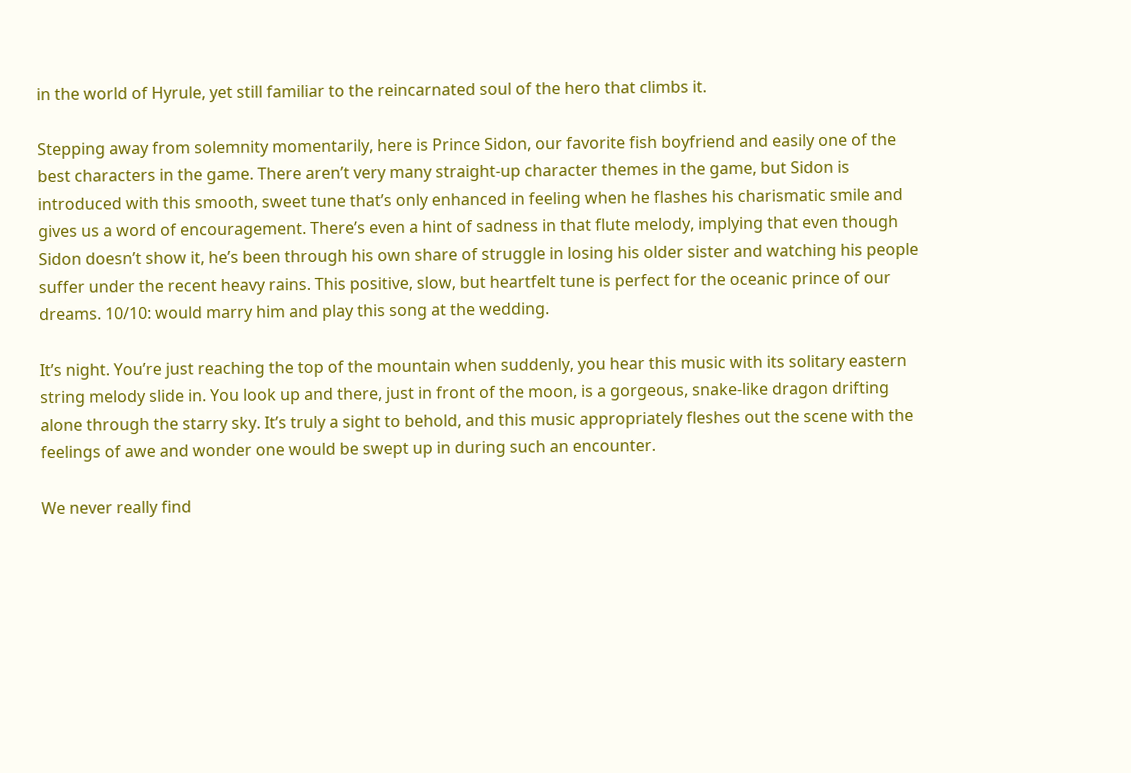in the world of Hyrule, yet still familiar to the reincarnated soul of the hero that climbs it.

Stepping away from solemnity momentarily, here is Prince Sidon, our favorite fish boyfriend and easily one of the best characters in the game. There aren’t very many straight-up character themes in the game, but Sidon is introduced with this smooth, sweet tune that’s only enhanced in feeling when he flashes his charismatic smile and gives us a word of encouragement. There’s even a hint of sadness in that flute melody, implying that even though Sidon doesn’t show it, he’s been through his own share of struggle in losing his older sister and watching his people suffer under the recent heavy rains. This positive, slow, but heartfelt tune is perfect for the oceanic prince of our dreams. 10/10: would marry him and play this song at the wedding.

It’s night. You’re just reaching the top of the mountain when suddenly, you hear this music with its solitary eastern string melody slide in. You look up and there, just in front of the moon, is a gorgeous, snake-like dragon drifting alone through the starry sky. It’s truly a sight to behold, and this music appropriately fleshes out the scene with the feelings of awe and wonder one would be swept up in during such an encounter.

We never really find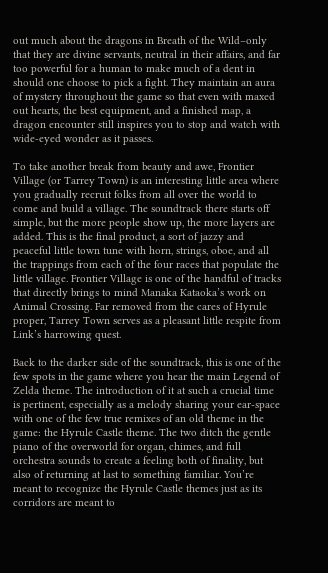out much about the dragons in Breath of the Wild–only that they are divine servants, neutral in their affairs, and far too powerful for a human to make much of a dent in should one choose to pick a fight. They maintain an aura of mystery throughout the game so that even with maxed out hearts, the best equipment, and a finished map, a dragon encounter still inspires you to stop and watch with wide-eyed wonder as it passes.

To take another break from beauty and awe, Frontier Village (or Tarrey Town) is an interesting little area where you gradually recruit folks from all over the world to come and build a village. The soundtrack there starts off simple, but the more people show up, the more layers are added. This is the final product, a sort of jazzy and peaceful little town tune with horn, strings, oboe, and all the trappings from each of the four races that populate the little village. Frontier Village is one of the handful of tracks that directly brings to mind Manaka Kataoka’s work on Animal Crossing. Far removed from the cares of Hyrule proper, Tarrey Town serves as a pleasant little respite from Link’s harrowing quest.

Back to the darker side of the soundtrack, this is one of the few spots in the game where you hear the main Legend of Zelda theme. The introduction of it at such a crucial time is pertinent, especially as a melody sharing your ear-space with one of the few true remixes of an old theme in the game: the Hyrule Castle theme. The two ditch the gentle piano of the overworld for organ, chimes, and full orchestra sounds to create a feeling both of finality, but also of returning at last to something familiar. You’re meant to recognize the Hyrule Castle themes just as its corridors are meant to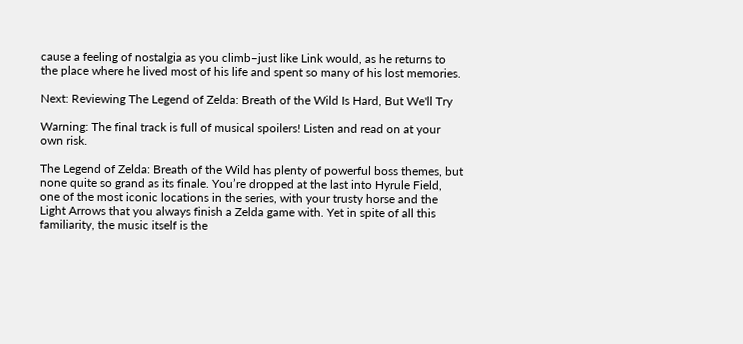cause a feeling of nostalgia as you climb–just like Link would, as he returns to the place where he lived most of his life and spent so many of his lost memories.

Next: Reviewing The Legend of Zelda: Breath of the Wild Is Hard, But We'll Try

Warning: The final track is full of musical spoilers! Listen and read on at your own risk.

The Legend of Zelda: Breath of the Wild has plenty of powerful boss themes, but none quite so grand as its finale. You’re dropped at the last into Hyrule Field, one of the most iconic locations in the series, with your trusty horse and the Light Arrows that you always finish a Zelda game with. Yet in spite of all this familiarity, the music itself is the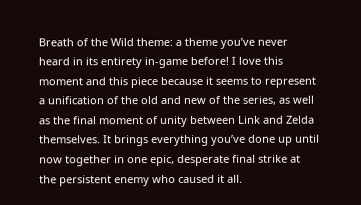Breath of the Wild theme: a theme you’ve never heard in its entirety in-game before! I love this moment and this piece because it seems to represent a unification of the old and new of the series, as well as the final moment of unity between Link and Zelda themselves. It brings everything you’ve done up until now together in one epic, desperate final strike at the persistent enemy who caused it all.